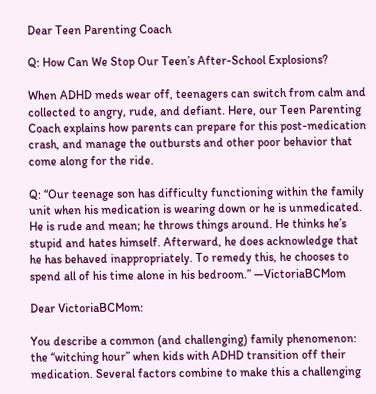Dear Teen Parenting Coach

Q: How Can We Stop Our Teen’s After-School Explosions?

When ADHD meds wear off, teenagers can switch from calm and collected to angry, rude, and defiant. Here, our Teen Parenting Coach explains how parents can prepare for this post-medication crash, and manage the outbursts and other poor behavior that come along for the ride.

Q: “Our teenage son has difficulty functioning within the family unit when his medication is wearing down or he is unmedicated. He is rude and mean; he throws things around. He thinks he’s stupid and hates himself. Afterward, he does acknowledge that he has behaved inappropriately. To remedy this, he chooses to spend all of his time alone in his bedroom.” —VictoriaBCMom

Dear VictoriaBCMom:

You describe a common (and challenging) family phenomenon: the “witching hour” when kids with ADHD transition off their medication. Several factors combine to make this a challenging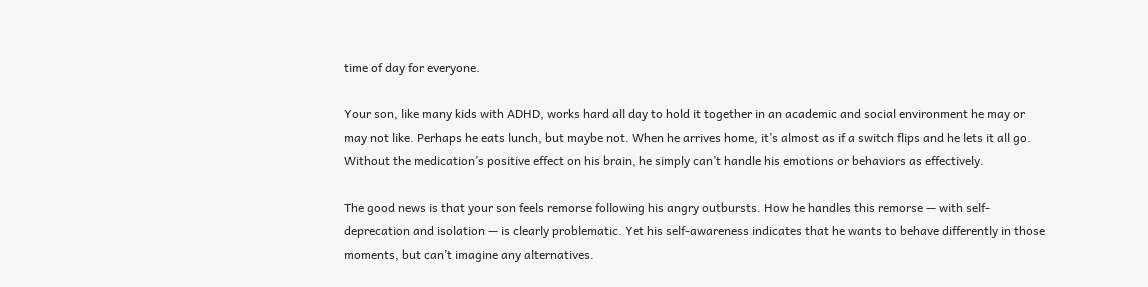time of day for everyone.

Your son, like many kids with ADHD, works hard all day to hold it together in an academic and social environment he may or may not like. Perhaps he eats lunch, but maybe not. When he arrives home, it’s almost as if a switch flips and he lets it all go. Without the medication’s positive effect on his brain, he simply can’t handle his emotions or behaviors as effectively.

The good news is that your son feels remorse following his angry outbursts. How he handles this remorse — with self-deprecation and isolation — is clearly problematic. Yet his self-awareness indicates that he wants to behave differently in those moments, but can’t imagine any alternatives.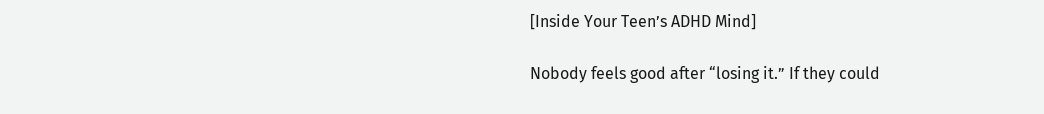[Inside Your Teen’s ADHD Mind]

Nobody feels good after “losing it.” If they could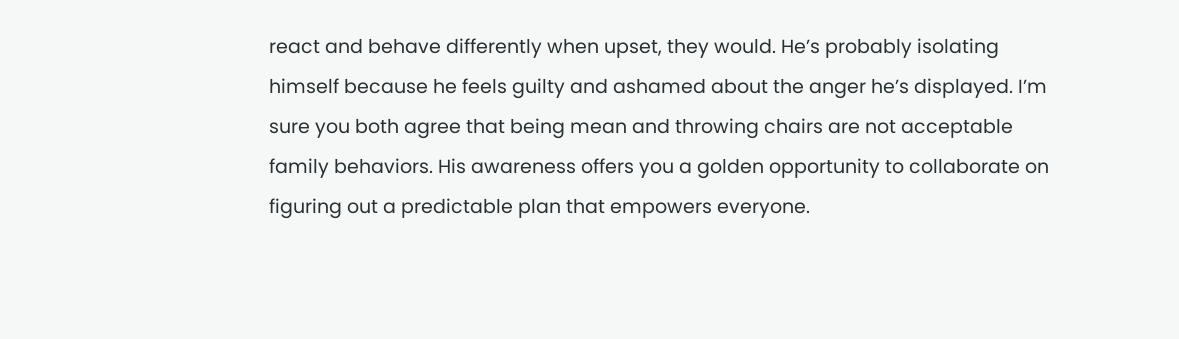react and behave differently when upset, they would. He’s probably isolating himself because he feels guilty and ashamed about the anger he’s displayed. I’m sure you both agree that being mean and throwing chairs are not acceptable family behaviors. His awareness offers you a golden opportunity to collaborate on figuring out a predictable plan that empowers everyone.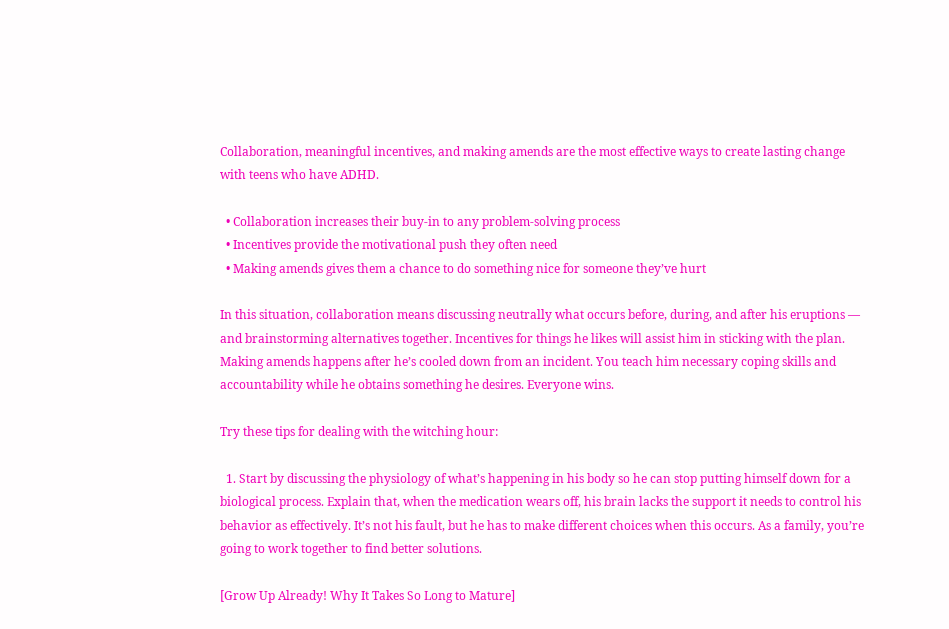Collaboration, meaningful incentives, and making amends are the most effective ways to create lasting change with teens who have ADHD.

  • Collaboration increases their buy-in to any problem-solving process
  • Incentives provide the motivational push they often need
  • Making amends gives them a chance to do something nice for someone they’ve hurt

In this situation, collaboration means discussing neutrally what occurs before, during, and after his eruptions — and brainstorming alternatives together. Incentives for things he likes will assist him in sticking with the plan. Making amends happens after he’s cooled down from an incident. You teach him necessary coping skills and accountability while he obtains something he desires. Everyone wins.

Try these tips for dealing with the witching hour:

  1. Start by discussing the physiology of what’s happening in his body so he can stop putting himself down for a biological process. Explain that, when the medication wears off, his brain lacks the support it needs to control his behavior as effectively. It’s not his fault, but he has to make different choices when this occurs. As a family, you’re going to work together to find better solutions.

[Grow Up Already! Why It Takes So Long to Mature]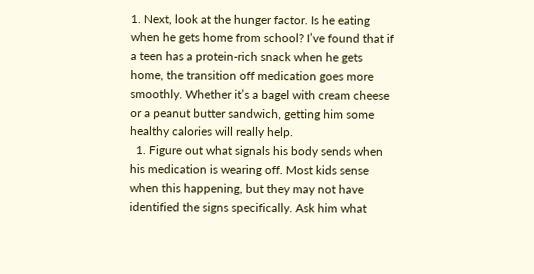1. Next, look at the hunger factor. Is he eating when he gets home from school? I’ve found that if a teen has a protein-rich snack when he gets home, the transition off medication goes more smoothly. Whether it’s a bagel with cream cheese or a peanut butter sandwich, getting him some healthy calories will really help.
  1. Figure out what signals his body sends when his medication is wearing off. Most kids sense when this happening, but they may not have identified the signs specifically. Ask him what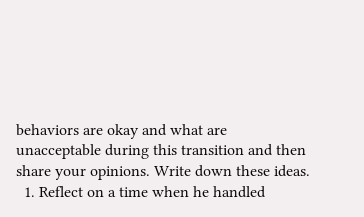behaviors are okay and what are unacceptable during this transition and then share your opinions. Write down these ideas.
  1. Reflect on a time when he handled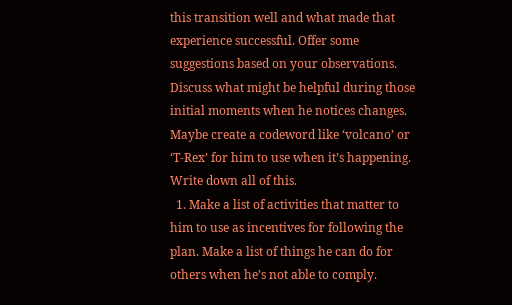this transition well and what made that experience successful. Offer some suggestions based on your observations. Discuss what might be helpful during those initial moments when he notices changes. Maybe create a codeword like ‘volcano’ or ‘T-Rex’ for him to use when it’s happening. Write down all of this.
  1. Make a list of activities that matter to him to use as incentives for following the plan. Make a list of things he can do for others when he’s not able to comply.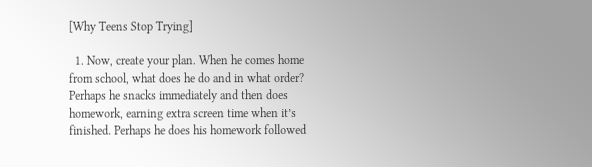[Why Teens Stop Trying]

  1. Now, create your plan. When he comes home from school, what does he do and in what order? Perhaps he snacks immediately and then does homework, earning extra screen time when it’s finished. Perhaps he does his homework followed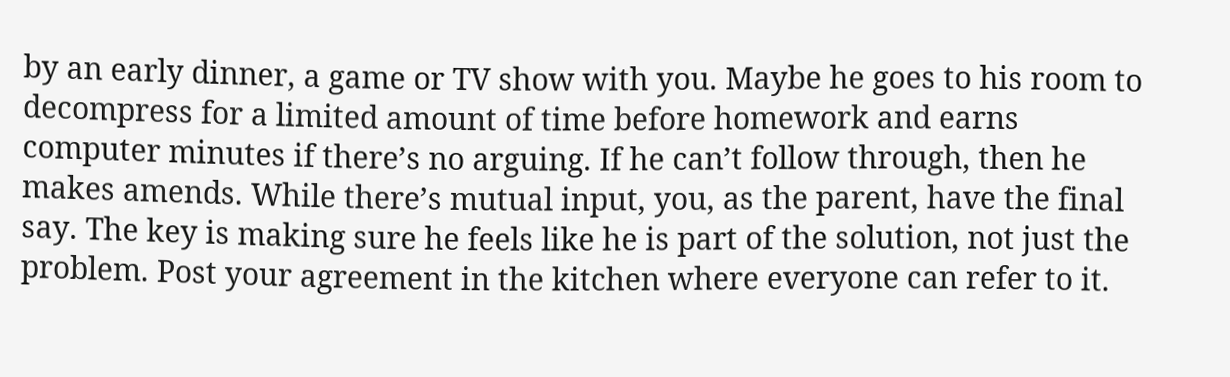by an early dinner, a game or TV show with you. Maybe he goes to his room to decompress for a limited amount of time before homework and earns computer minutes if there’s no arguing. If he can’t follow through, then he makes amends. While there’s mutual input, you, as the parent, have the final say. The key is making sure he feels like he is part of the solution, not just the problem. Post your agreement in the kitchen where everyone can refer to it.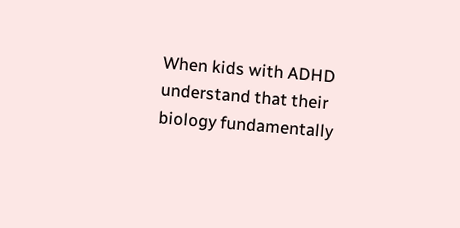When kids with ADHD understand that their biology fundamentally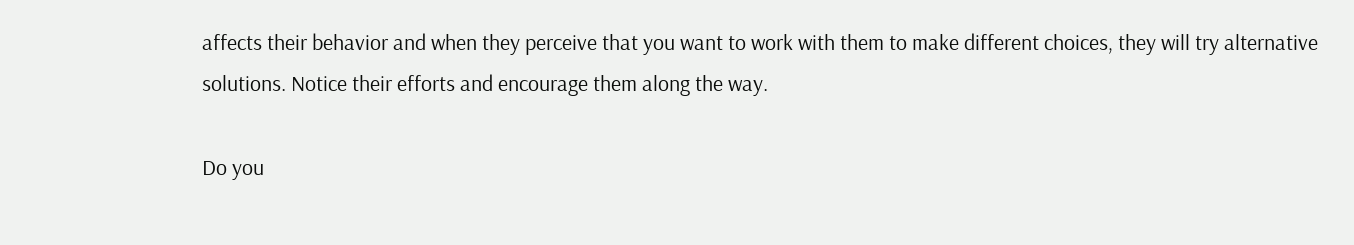affects their behavior and when they perceive that you want to work with them to make different choices, they will try alternative solutions. Notice their efforts and encourage them along the way.

Do you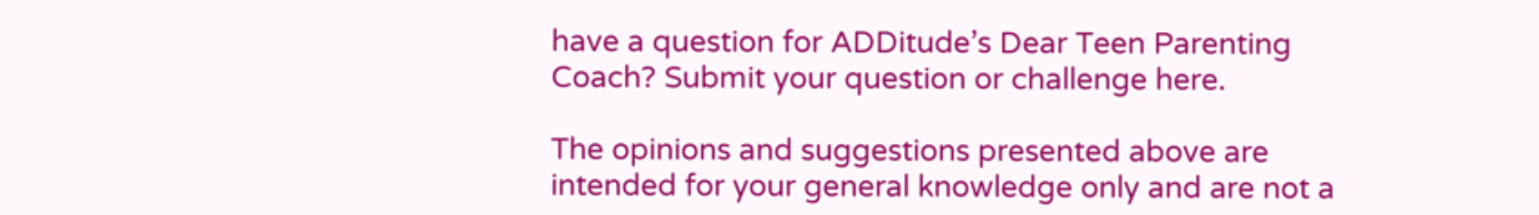have a question for ADDitude’s Dear Teen Parenting Coach? Submit your question or challenge here.

The opinions and suggestions presented above are intended for your general knowledge only and are not a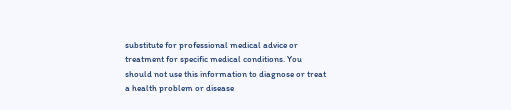substitute for professional medical advice or treatment for specific medical conditions. You should not use this information to diagnose or treat a health problem or disease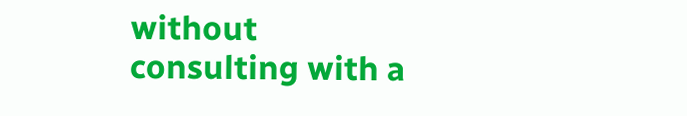without consulting with a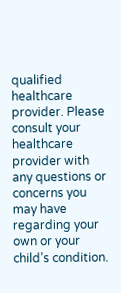qualified healthcare provider. Please consult your healthcare provider with any questions or concerns you may have regarding your own or your child’s condition.